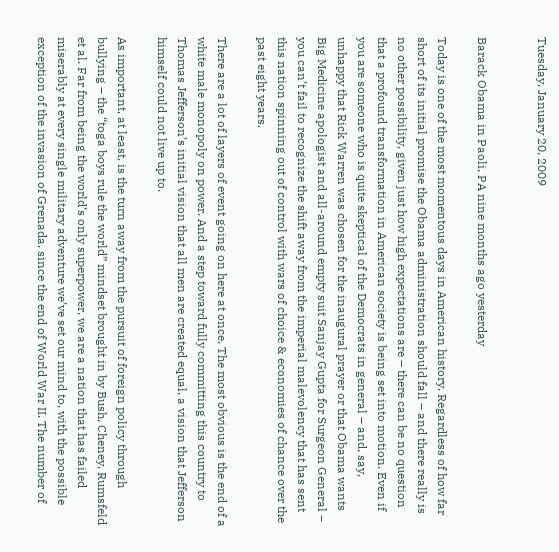Tuesday, January 20, 2009


Barack Obama in Paoli, PA nine months ago yesterday

Today is one of the most momentous days in American history. Regardless of how far short of its initial promise the Obama administration should fall – and there really is no other possibility, given just how high expectations are – there can be no question that a profound transformation in American society is being set into motion. Even if you are someone who is quite skeptical of the Democrats in general – and, say,  unhappy that Rick Warren was chosen for the inaugural prayer or that Obama wants Big Medicine apologist and all-around empty suit Sanjay Gupta for Surgeon General – you can’t fail to recognize the shift away from the imperial malevolency that has sent this nation spinning out of control with wars of choice & economies of chance over the past eight years.

There are a lot of layers of event going on here at once. The most obvious is the end of a white male monopoly on power. And a step toward fully committing this country to Thomas Jefferson’s initial vision that all men are created equal, a vision that Jefferson himself could not live up to.

As important, at least, is the turn away from the pursuit of foreign policy through bullying – the “toga boys rule the world” mindset brought in by Bush, Cheney, Rumsfeld et al. Far from being the world’s only superpower, we are a nation that has failed miserably at every single military adventure we’ve set our mind to, with the possible exception of the invasion of Grenada, since the end of World War II. The number of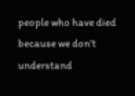people who have died because we don’t understand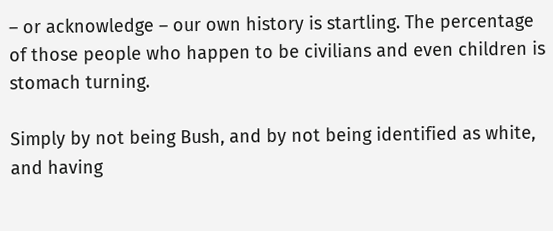– or acknowledge – our own history is startling. The percentage of those people who happen to be civilians and even children is stomach turning.

Simply by not being Bush, and by not being identified as white, and having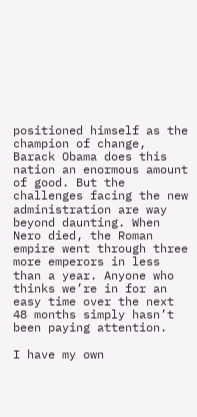positioned himself as the champion of change, Barack Obama does this nation an enormous amount of good. But the challenges facing the new administration are way beyond daunting. When Nero died, the Roman empire went through three more emperors in less than a year. Anyone who thinks we’re in for an easy time over the next 48 months simply hasn’t been paying attention.

I have my own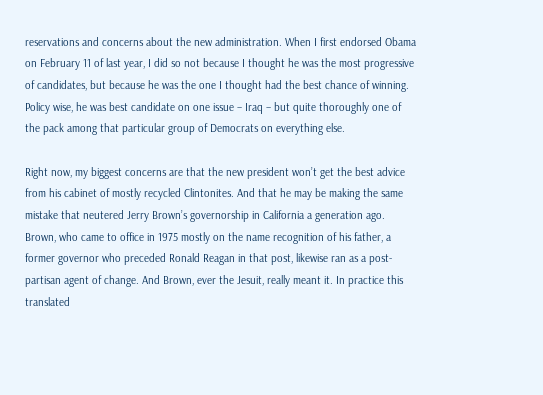reservations and concerns about the new administration. When I first endorsed Obama on February 11 of last year, I did so not because I thought he was the most progressive of candidates, but because he was the one I thought had the best chance of winning. Policy wise, he was best candidate on one issue – Iraq – but quite thoroughly one of the pack among that particular group of Democrats on everything else.

Right now, my biggest concerns are that the new president won’t get the best advice from his cabinet of mostly recycled Clintonites. And that he may be making the same mistake that neutered Jerry Brown’s governorship in California a generation ago. Brown, who came to office in 1975 mostly on the name recognition of his father, a former governor who preceded Ronald Reagan in that post, likewise ran as a post-partisan agent of change. And Brown, ever the Jesuit, really meant it. In practice this translated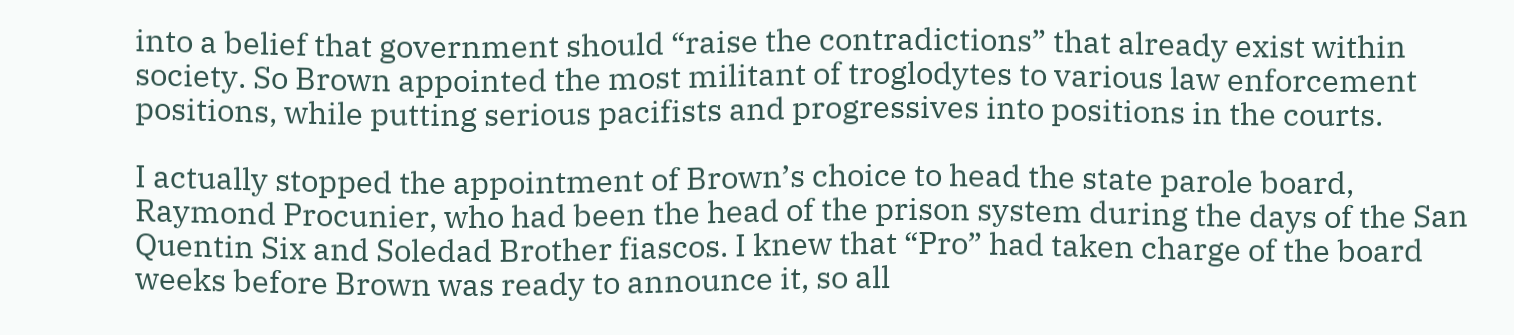into a belief that government should “raise the contradictions” that already exist within society. So Brown appointed the most militant of troglodytes to various law enforcement positions, while putting serious pacifists and progressives into positions in the courts.

I actually stopped the appointment of Brown’s choice to head the state parole board, Raymond Procunier, who had been the head of the prison system during the days of the San Quentin Six and Soledad Brother fiascos. I knew that “Pro” had taken charge of the board weeks before Brown was ready to announce it, so all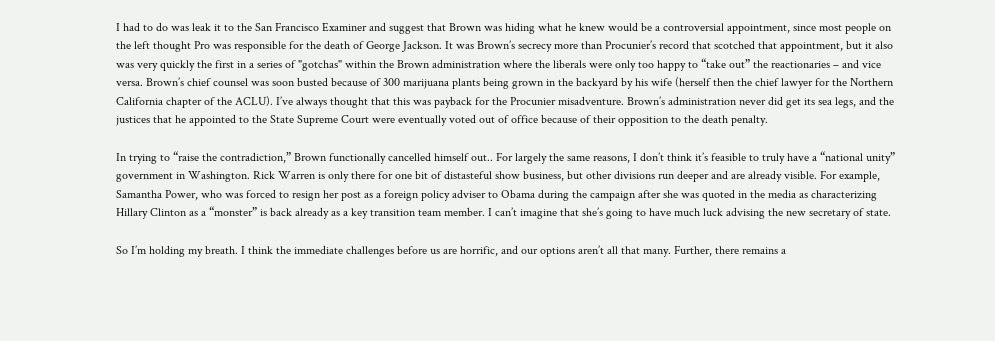I had to do was leak it to the San Francisco Examiner and suggest that Brown was hiding what he knew would be a controversial appointment, since most people on the left thought Pro was responsible for the death of George Jackson. It was Brown’s secrecy more than Procunier’s record that scotched that appointment, but it also was very quickly the first in a series of "gotchas" within the Brown administration where the liberals were only too happy to “take out” the reactionaries – and vice versa. Brown’s chief counsel was soon busted because of 300 marijuana plants being grown in the backyard by his wife (herself then the chief lawyer for the Northern California chapter of the ACLU). I’ve always thought that this was payback for the Procunier misadventure. Brown’s administration never did get its sea legs, and the justices that he appointed to the State Supreme Court were eventually voted out of office because of their opposition to the death penalty.

In trying to “raise the contradiction,” Brown functionally cancelled himself out.. For largely the same reasons, I don’t think it’s feasible to truly have a “national unity” government in Washington. Rick Warren is only there for one bit of distasteful show business, but other divisions run deeper and are already visible. For example, Samantha Power, who was forced to resign her post as a foreign policy adviser to Obama during the campaign after she was quoted in the media as characterizing Hillary Clinton as a “monster” is back already as a key transition team member. I can’t imagine that she’s going to have much luck advising the new secretary of state.

So I’m holding my breath. I think the immediate challenges before us are horrific, and our options aren’t all that many. Further, there remains a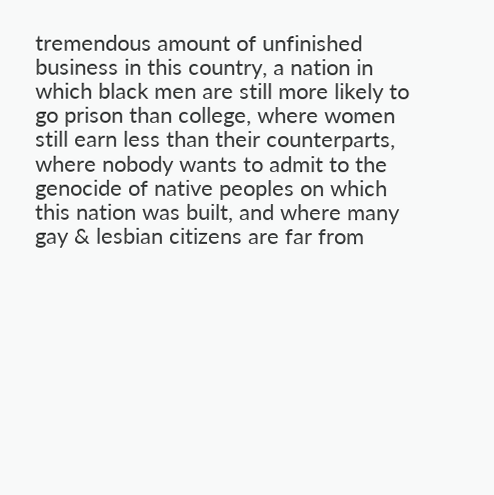tremendous amount of unfinished business in this country, a nation in which black men are still more likely to go prison than college, where women still earn less than their counterparts, where nobody wants to admit to the genocide of native peoples on which this nation was built, and where many gay & lesbian citizens are far from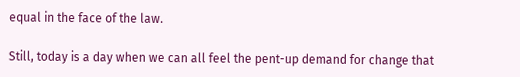equal in the face of the law.

Still, today is a day when we can all feel the pent-up demand for change that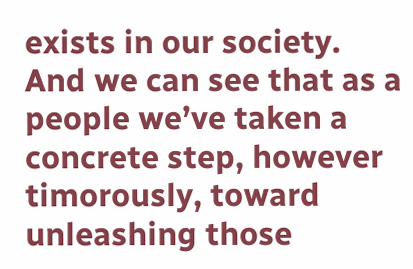exists in our society. And we can see that as a people we’ve taken a concrete step, however timorously, toward unleashing those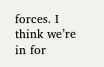forces. I think we’re in for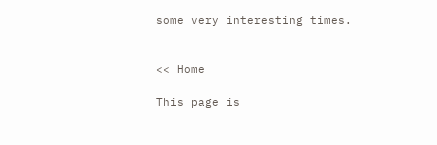some very interesting times.


<< Home

This page is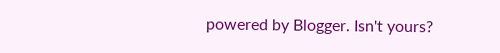powered by Blogger. Isn't yours?